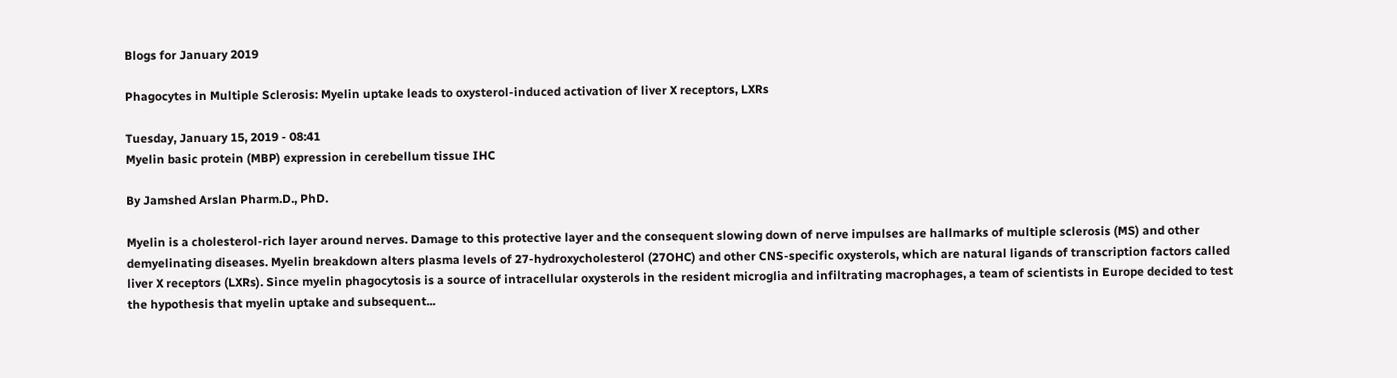Blogs for January 2019

Phagocytes in Multiple Sclerosis: Myelin uptake leads to oxysterol-induced activation of liver X receptors, LXRs

Tuesday, January 15, 2019 - 08:41
Myelin basic protein (MBP) expression in cerebellum tissue IHC

By Jamshed Arslan Pharm.D., PhD.

Myelin is a cholesterol-rich layer around nerves. Damage to this protective layer and the consequent slowing down of nerve impulses are hallmarks of multiple sclerosis (MS) and other demyelinating diseases. Myelin breakdown alters plasma levels of 27-hydroxycholesterol (27OHC) and other CNS-specific oxysterols, which are natural ligands of transcription factors called liver X receptors (LXRs). Since myelin phagocytosis is a source of intracellular oxysterols in the resident microglia and infiltrating macrophages, a team of scientists in Europe decided to test the hypothesis that myelin uptake and subsequent...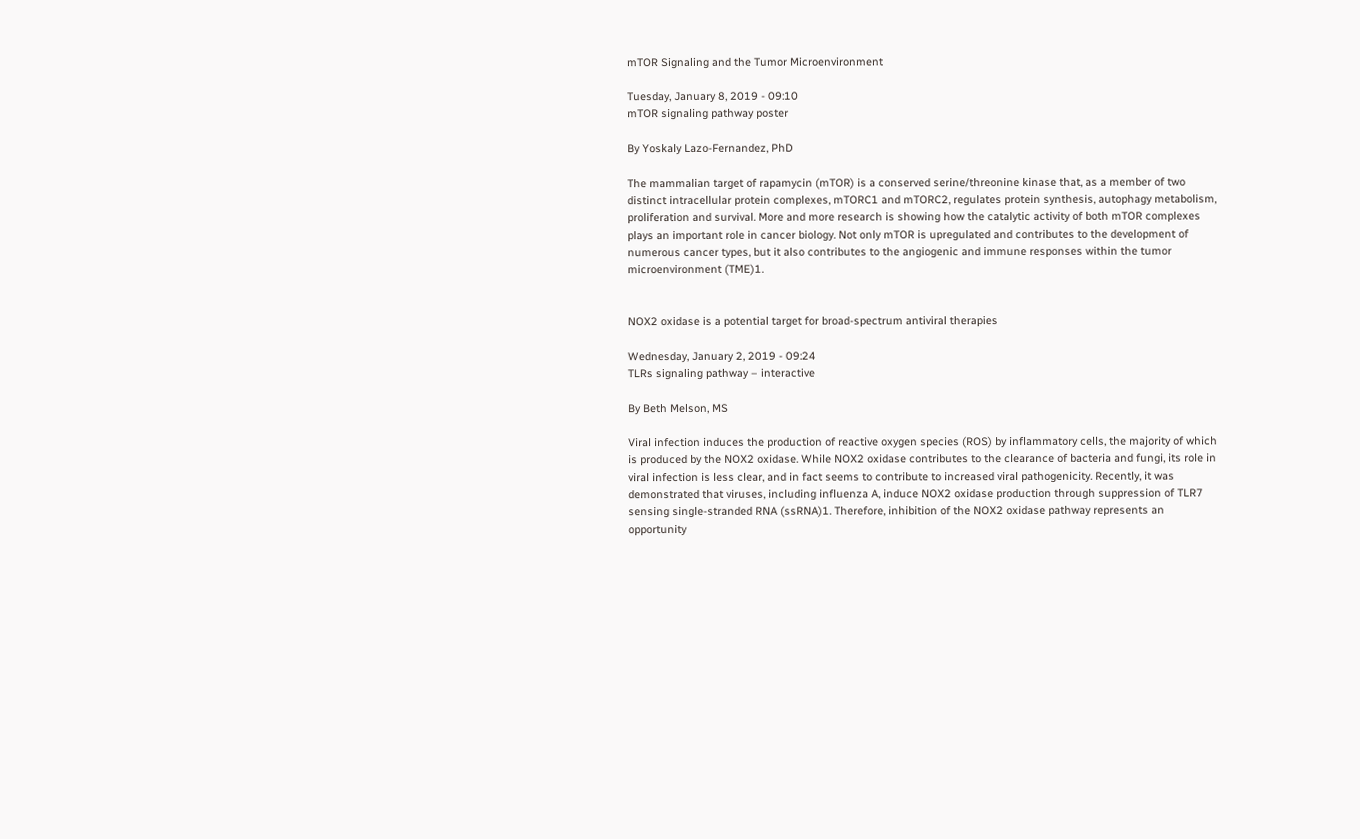mTOR Signaling and the Tumor Microenvironment

Tuesday, January 8, 2019 - 09:10
mTOR signaling pathway poster

By Yoskaly Lazo-Fernandez, PhD

The mammalian target of rapamycin (mTOR) is a conserved serine/threonine kinase that, as a member of two distinct intracellular protein complexes, mTORC1 and mTORC2, regulates protein synthesis, autophagy metabolism, proliferation and survival. More and more research is showing how the catalytic activity of both mTOR complexes plays an important role in cancer biology. Not only mTOR is upregulated and contributes to the development of numerous cancer types, but it also contributes to the angiogenic and immune responses within the tumor microenvironment (TME)1.


NOX2 oxidase is a potential target for broad-spectrum antiviral therapies

Wednesday, January 2, 2019 - 09:24
TLRs signaling pathway – interactive

By Beth Melson, MS

Viral infection induces the production of reactive oxygen species (ROS) by inflammatory cells, the majority of which is produced by the NOX2 oxidase. While NOX2 oxidase contributes to the clearance of bacteria and fungi, its role in viral infection is less clear, and in fact seems to contribute to increased viral pathogenicity. Recently, it was demonstrated that viruses, including influenza A, induce NOX2 oxidase production through suppression of TLR7 sensing single-stranded RNA (ssRNA)1. Therefore, inhibition of the NOX2 oxidase pathway represents an opportunity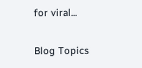for viral...

Blog Topics